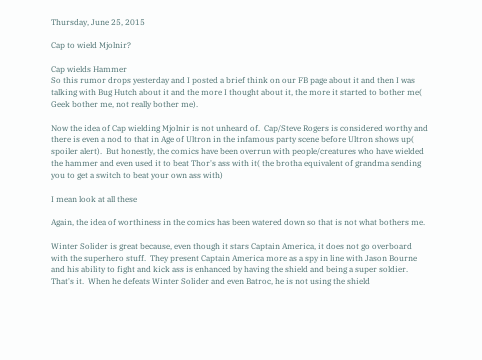Thursday, June 25, 2015

Cap to wield Mjolnir?

Cap wields Hammer
So this rumor drops yesterday and I posted a brief think on our FB page about it and then I was talking with Bug Hutch about it and the more I thought about it, the more it started to bother me( Geek bother me, not really bother me).

Now the idea of Cap wielding Mjolnir is not unheard of.  Cap/Steve Rogers is considered worthy and there is even a nod to that in Age of Ultron in the infamous party scene before Ultron shows up( spoiler alert).  But honestly, the comics have been overrun with people/creatures who have wielded the hammer and even used it to beat Thor's ass with it( the brotha equivalent of grandma sending you to get a switch to beat your own ass with)

I mean look at all these

Again, the idea of worthiness in the comics has been watered down so that is not what bothers me.

Winter Solider is great because, even though it stars Captain America, it does not go overboard with the superhero stuff.  They present Captain America more as a spy in line with Jason Bourne and his ability to fight and kick ass is enhanced by having the shield and being a super soldier.  That's it.  When he defeats Winter Solider and even Batroc, he is not using the shield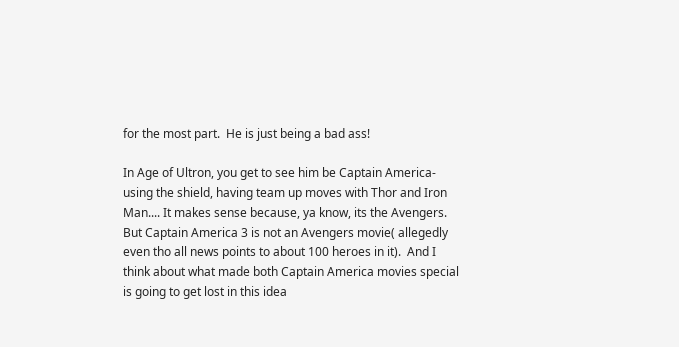for the most part.  He is just being a bad ass!

In Age of Ultron, you get to see him be Captain America-using the shield, having team up moves with Thor and Iron Man.... It makes sense because, ya know, its the Avengers.  But Captain America 3 is not an Avengers movie( allegedly even tho all news points to about 100 heroes in it).  And I think about what made both Captain America movies special is going to get lost in this idea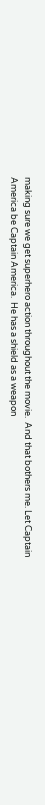making sure we get superhero action throughout the movie.  And that bothers me. Let Captain America be Captain America.  He has a shield as a weapon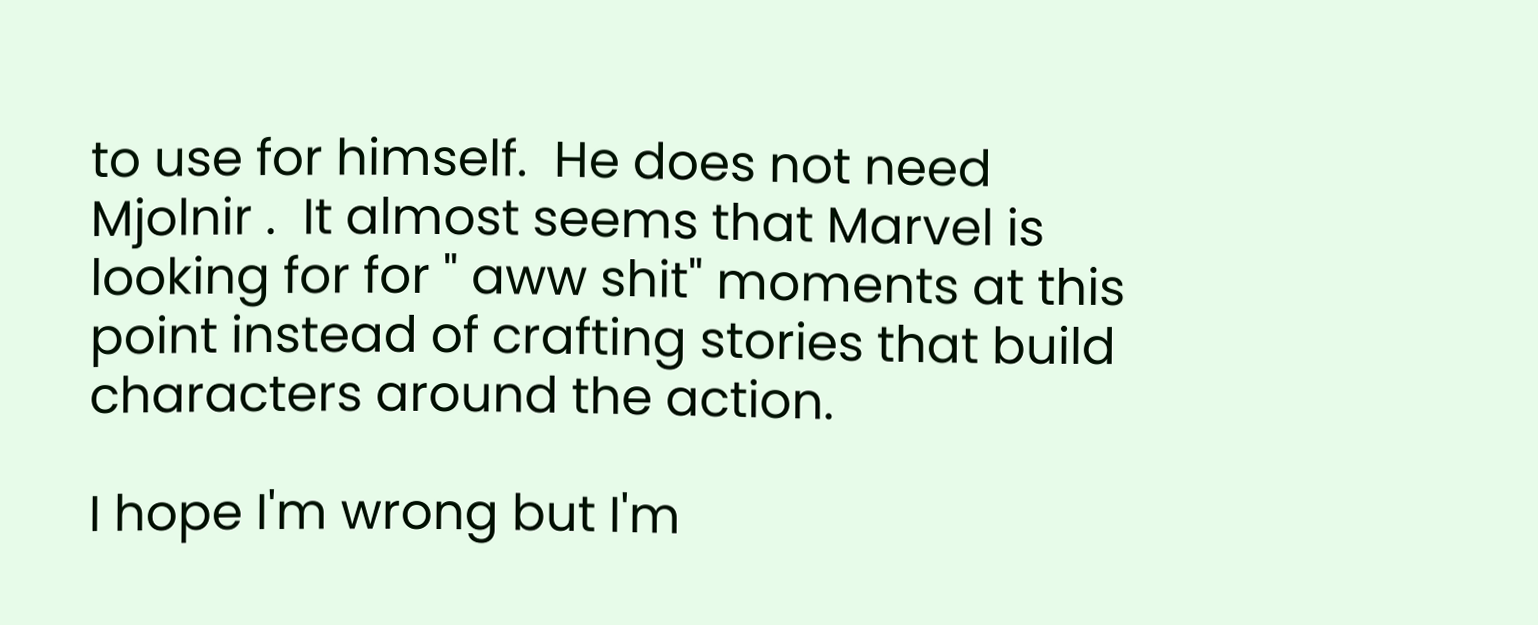to use for himself.  He does not need Mjolnir .  It almost seems that Marvel is looking for for " aww shit" moments at this point instead of crafting stories that build characters around the action.

I hope I'm wrong but I'm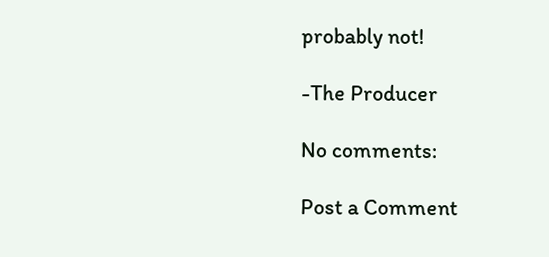probably not!

-The Producer

No comments:

Post a Comment